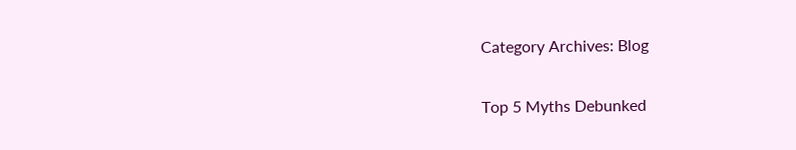Category Archives: Blog

Top 5 Myths Debunked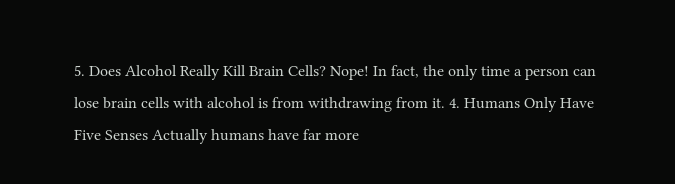5. Does Alcohol Really Kill Brain Cells? Nope! In fact, the only time a person can lose brain cells with alcohol is from withdrawing from it. 4. Humans Only Have Five Senses Actually humans have far more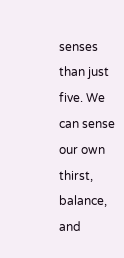senses than just five. We can sense our own thirst, balance, and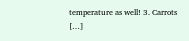temperature as well! 3. Carrots […]